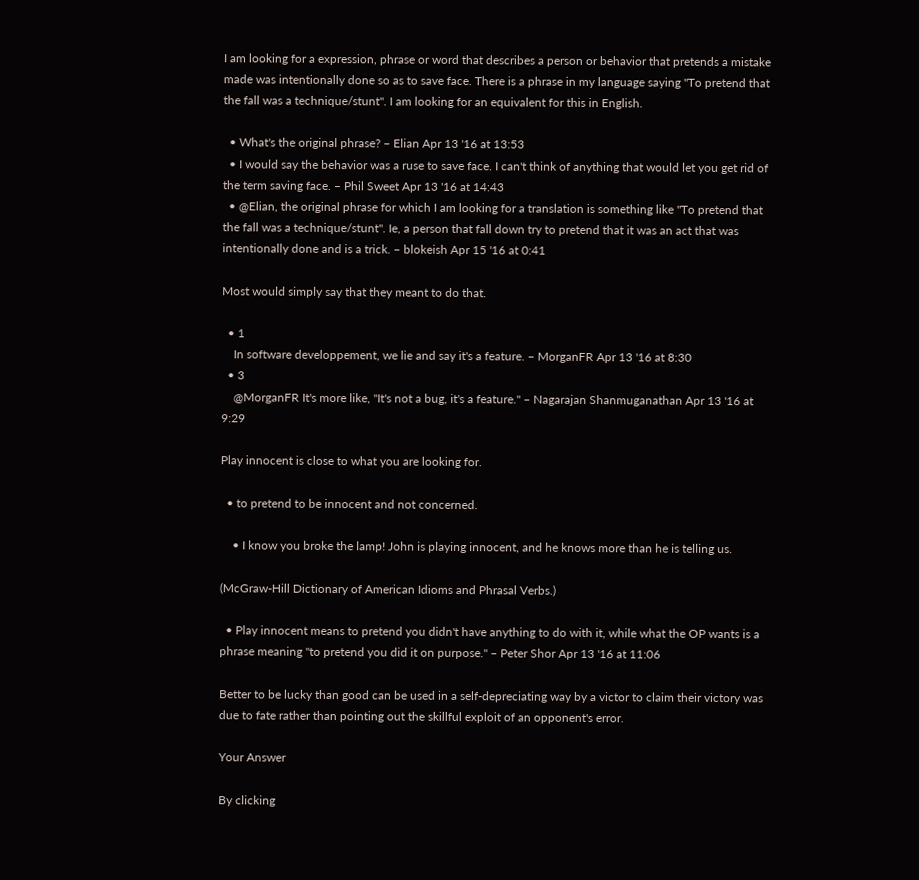I am looking for a expression, phrase or word that describes a person or behavior that pretends a mistake made was intentionally done so as to save face. There is a phrase in my language saying "To pretend that the fall was a technique/stunt". I am looking for an equivalent for this in English.

  • What's the original phrase? – Elian Apr 13 '16 at 13:53
  • I would say the behavior was a ruse to save face. I can't think of anything that would let you get rid of the term saving face. – Phil Sweet Apr 13 '16 at 14:43
  • @Elian, the original phrase for which I am looking for a translation is something like "To pretend that the fall was a technique/stunt". Ie, a person that fall down try to pretend that it was an act that was intentionally done and is a trick. – blokeish Apr 15 '16 at 0:41

Most would simply say that they meant to do that.

  • 1
    In software developpement, we lie and say it's a feature. – MorganFR Apr 13 '16 at 8:30
  • 3
    @MorganFR It's more like, "It's not a bug, it's a feature." – Nagarajan Shanmuganathan Apr 13 '16 at 9:29

Play innocent is close to what you are looking for.

  • to pretend to be innocent and not concerned.

    • I know you broke the lamp! John is playing innocent, and he knows more than he is telling us.

(McGraw-Hill Dictionary of American Idioms and Phrasal Verbs.)

  • Play innocent means to pretend you didn't have anything to do with it, while what the OP wants is a phrase meaning "to pretend you did it on purpose." – Peter Shor Apr 13 '16 at 11:06

Better to be lucky than good can be used in a self-depreciating way by a victor to claim their victory was due to fate rather than pointing out the skillful exploit of an opponent's error.

Your Answer

By clicking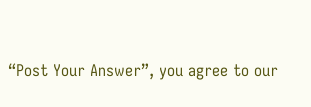“Post Your Answer”, you agree to our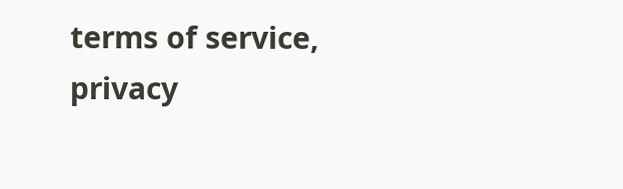terms of service, privacy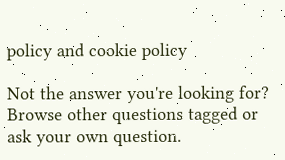policy and cookie policy

Not the answer you're looking for? Browse other questions tagged or ask your own question.